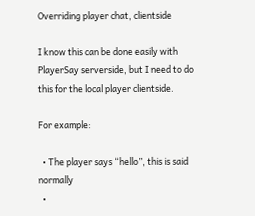Overriding player chat, clientside

I know this can be done easily with PlayerSay serverside, but I need to do this for the local player clientside.

For example:

  • The player says “hello”, this is said normally
  •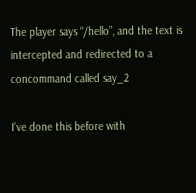The player says “/hello”, and the text is intercepted and redirected to a concommand called say_2

I’ve done this before with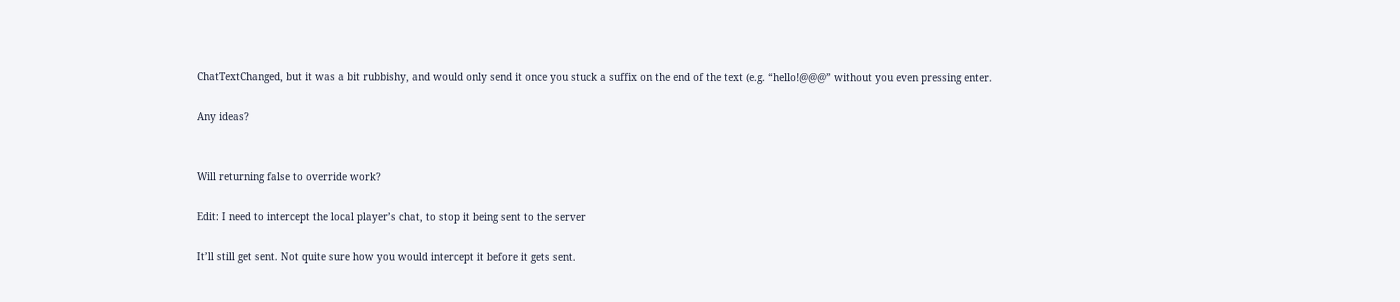ChatTextChanged, but it was a bit rubbishy, and would only send it once you stuck a suffix on the end of the text (e.g. “hello!@@@” without you even pressing enter.

Any ideas?


Will returning false to override work?

Edit: I need to intercept the local player’s chat, to stop it being sent to the server

It’ll still get sent. Not quite sure how you would intercept it before it gets sent.